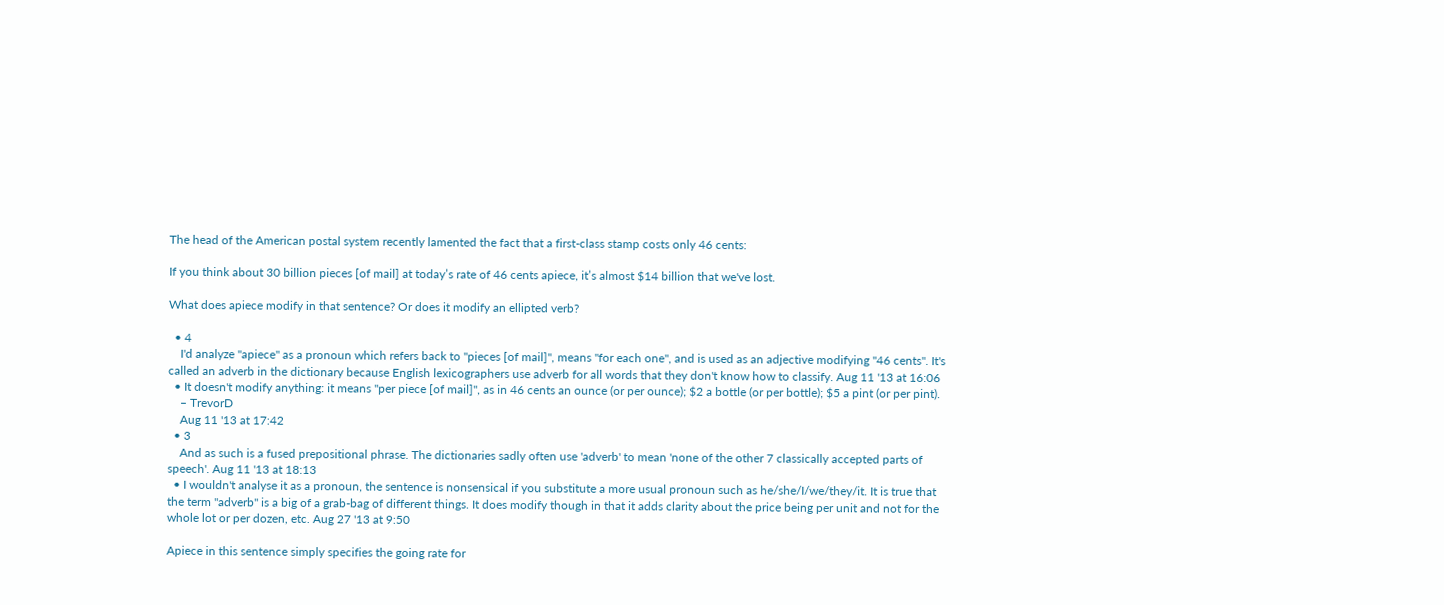The head of the American postal system recently lamented the fact that a first-class stamp costs only 46 cents:

If you think about 30 billion pieces [of mail] at today’s rate of 46 cents apiece, it’s almost $14 billion that we've lost.

What does apiece modify in that sentence? Or does it modify an ellipted verb?

  • 4
    I'd analyze "apiece" as a pronoun which refers back to "pieces [of mail]", means "for each one", and is used as an adjective modifying "46 cents". It's called an adverb in the dictionary because English lexicographers use adverb for all words that they don't know how to classify. Aug 11 '13 at 16:06
  • It doesn't modify anything: it means "per piece [of mail]", as in 46 cents an ounce (or per ounce); $2 a bottle (or per bottle); $5 a pint (or per pint).
    – TrevorD
    Aug 11 '13 at 17:42
  • 3
    And as such is a fused prepositional phrase. The dictionaries sadly often use 'adverb' to mean 'none of the other 7 classically accepted parts of speech'. Aug 11 '13 at 18:13
  • I wouldn't analyse it as a pronoun, the sentence is nonsensical if you substitute a more usual pronoun such as he/she/I/we/they/it. It is true that the term "adverb" is a big of a grab-bag of different things. It does modify though in that it adds clarity about the price being per unit and not for the whole lot or per dozen, etc. Aug 27 '13 at 9:50

Apiece in this sentence simply specifies the going rate for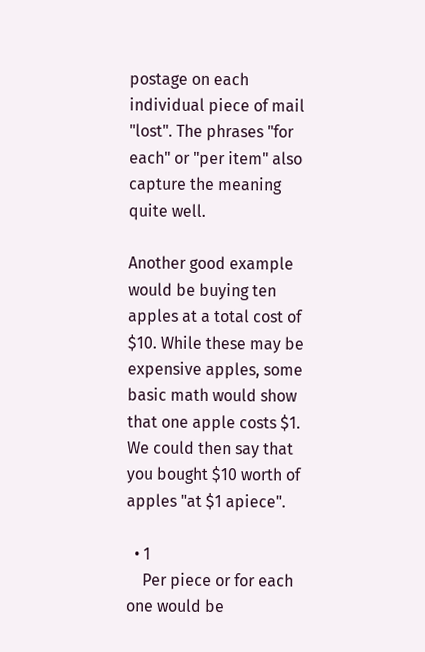postage on each individual piece of mail "lost". The phrases "for each" or "per item" also capture the meaning quite well.

Another good example would be buying ten apples at a total cost of $10. While these may be expensive apples, some basic math would show that one apple costs $1. We could then say that you bought $10 worth of apples "at $1 apiece".

  • 1
    Per piece or for each one would be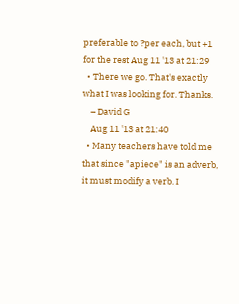preferable to ?per each, but +1 for the rest Aug 11 '13 at 21:29
  • There we go. That's exactly what I was looking for. Thanks.
    – David G
    Aug 11 '13 at 21:40
  • Many teachers have told me that since "apiece" is an adverb, it must modify a verb. I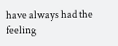have always had the feeling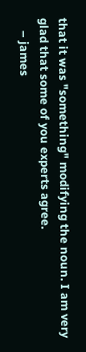that it was "something" modifying the noun. I am very glad that some of you experts agree.
    – james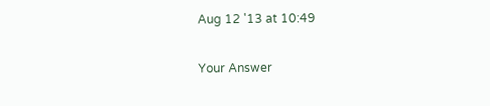Aug 12 '13 at 10:49

Your Answer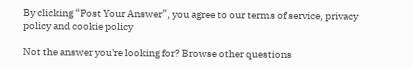By clicking “Post Your Answer”, you agree to our terms of service, privacy policy and cookie policy

Not the answer you're looking for? Browse other questions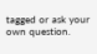tagged or ask your own question.